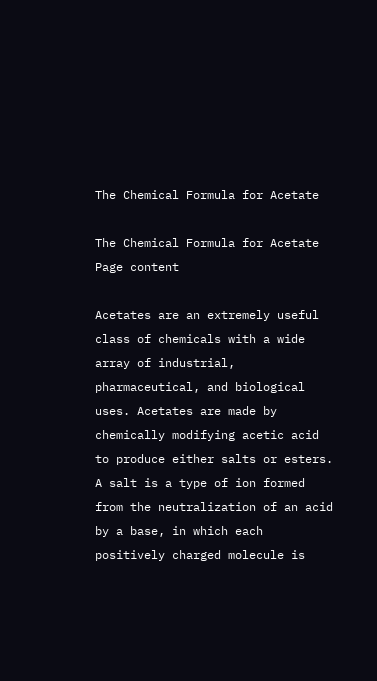The Chemical Formula for Acetate

The Chemical Formula for Acetate
Page content

Acetates are an extremely useful class of chemicals with a wide array of industrial, pharmaceutical, and biological uses. Acetates are made by chemically modifying acetic acid to produce either salts or esters. A salt is a type of ion formed from the neutralization of an acid by a base, in which each positively charged molecule is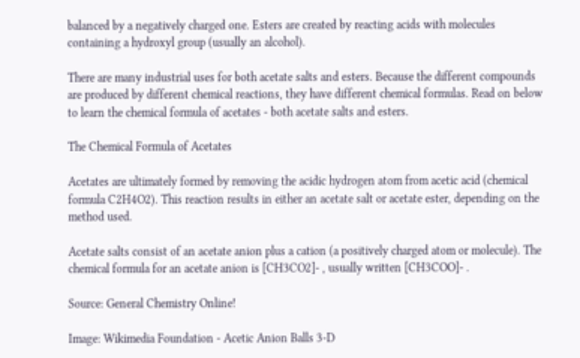balanced by a negatively charged one. Esters are created by reacting acids with molecules containing a hydroxyl group (usually an alcohol).

There are many industrial uses for both acetate salts and esters. Because the different compounds are produced by different chemical reactions, they have different chemical formulas. Read on below to learn the chemical formula of acetates - both acetate salts and esters.

The Chemical Formula of Acetates

Acetates are ultimately formed by removing the acidic hydrogen atom from acetic acid (chemical formula C2H4O2). This reaction results in either an acetate salt or acetate ester, depending on the method used.

Acetate salts consist of an acetate anion plus a cation (a positively charged atom or molecule). The chemical formula for an acetate anion is [CH3CO2]- , usually written [CH3COO]- .

Source: General Chemistry Online!

Image: Wikimedia Foundation - Acetic Anion Balls 3-D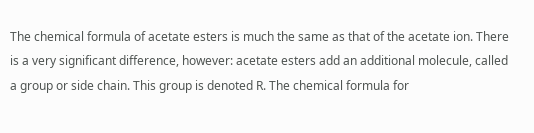The chemical formula of acetate esters is much the same as that of the acetate ion. There is a very significant difference, however: acetate esters add an additional molecule, called a group or side chain. This group is denoted R. The chemical formula for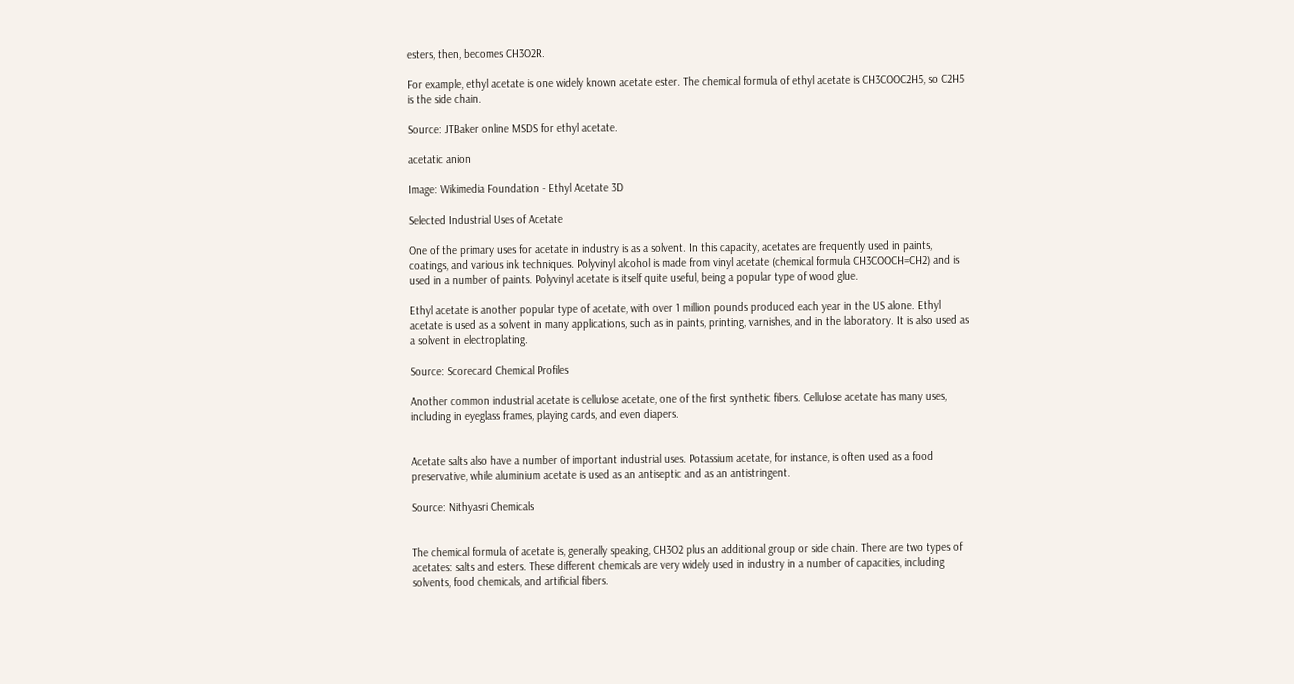esters, then, becomes CH3O2R.

For example, ethyl acetate is one widely known acetate ester. The chemical formula of ethyl acetate is CH3COOC2H5, so C2H5 is the side chain.

Source: JTBaker online MSDS for ethyl acetate.

acetatic anion

Image: Wikimedia Foundation - Ethyl Acetate 3D

Selected Industrial Uses of Acetate

One of the primary uses for acetate in industry is as a solvent. In this capacity, acetates are frequently used in paints, coatings, and various ink techniques. Polyvinyl alcohol is made from vinyl acetate (chemical formula CH3COOCH=CH2) and is used in a number of paints. Polyvinyl acetate is itself quite useful, being a popular type of wood glue.

Ethyl acetate is another popular type of acetate, with over 1 million pounds produced each year in the US alone. Ethyl acetate is used as a solvent in many applications, such as in paints, printing, varnishes, and in the laboratory. It is also used as a solvent in electroplating.

Source: Scorecard Chemical Profiles

Another common industrial acetate is cellulose acetate, one of the first synthetic fibers. Cellulose acetate has many uses, including in eyeglass frames, playing cards, and even diapers.


Acetate salts also have a number of important industrial uses. Potassium acetate, for instance, is often used as a food preservative, while aluminium acetate is used as an antiseptic and as an antistringent.

Source: Nithyasri Chemicals


The chemical formula of acetate is, generally speaking, CH3O2 plus an additional group or side chain. There are two types of acetates: salts and esters. These different chemicals are very widely used in industry in a number of capacities, including solvents, food chemicals, and artificial fibers.